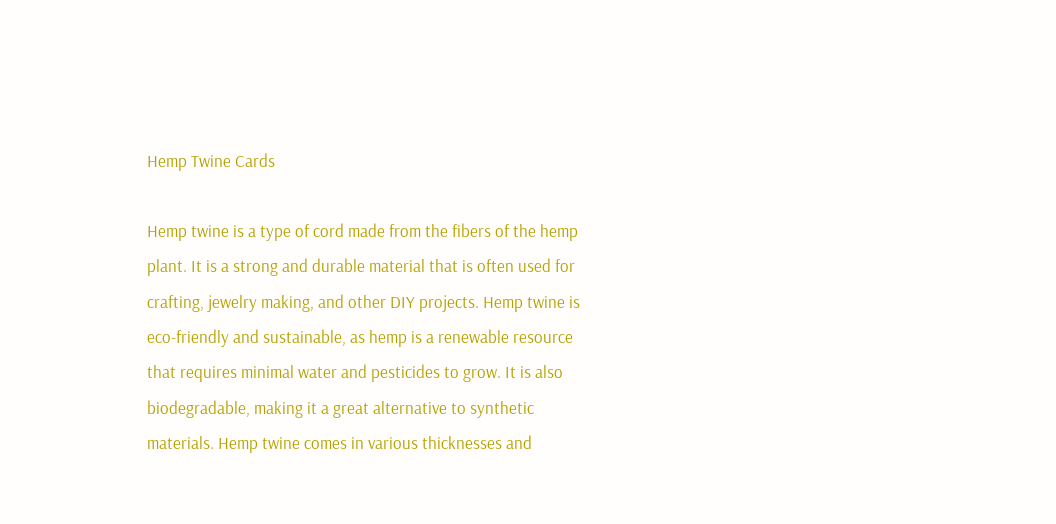Hemp Twine Cards

Hemp twine is a type of cord made from the fibers of the hemp plant. It is a strong and durable material that is often used for crafting, jewelry making, and other DIY projects. Hemp twine is eco-friendly and sustainable, as hemp is a renewable resource that requires minimal water and pesticides to grow. It is also biodegradable, making it a great alternative to synthetic materials. Hemp twine comes in various thicknesses and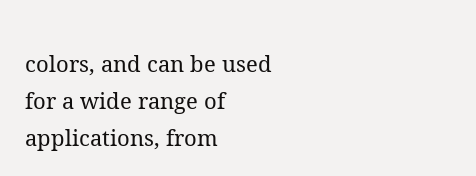colors, and can be used for a wide range of applications, from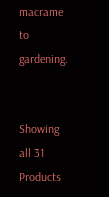macrame to gardening.


Showing all 31 Products